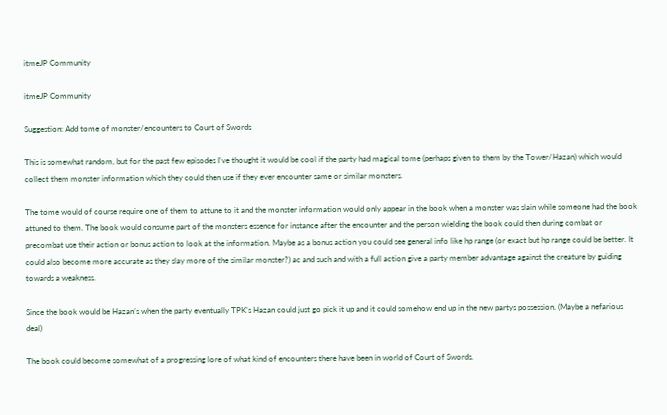itmeJP Community

itmeJP Community

Suggestion: Add tome of monster/encounters to Court of Swords

This is somewhat random, but for the past few episodes I’ve thought it would be cool if the party had magical tome (perhaps given to them by the Tower/Hazan) which would collect them monster information which they could then use if they ever encounter same or similar monsters.

The tome would of course require one of them to attune to it and the monster information would only appear in the book when a monster was slain while someone had the book attuned to them. The book would consume part of the monsters essence for instance after the encounter and the person wielding the book could then during combat or precombat use their action or bonus action to look at the information. Maybe as a bonus action you could see general info like hp range (or exact but hp range could be better. It could also become more accurate as they slay more of the similar monster?) ac and such and with a full action give a party member advantage against the creature by guiding towards a weakness.

Since the book would be Hazan’s when the party eventually TPK’s Hazan could just go pick it up and it could somehow end up in the new partys possession. (Maybe a nefarious deal)

The book could become somewhat of a progressing lore of what kind of encounters there have been in world of Court of Swords.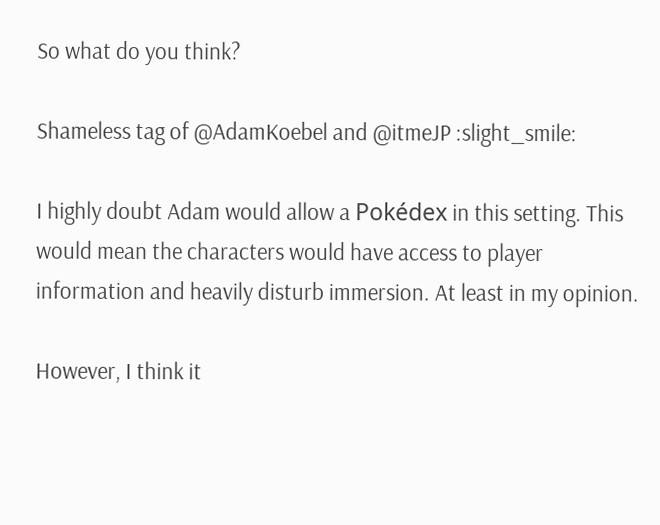So what do you think?

Shameless tag of @AdamKoebel and @itmeJP :slight_smile:

I highly doubt Adam would allow a Pokédex in this setting. This would mean the characters would have access to player information and heavily disturb immersion. At least in my opinion.

However, I think it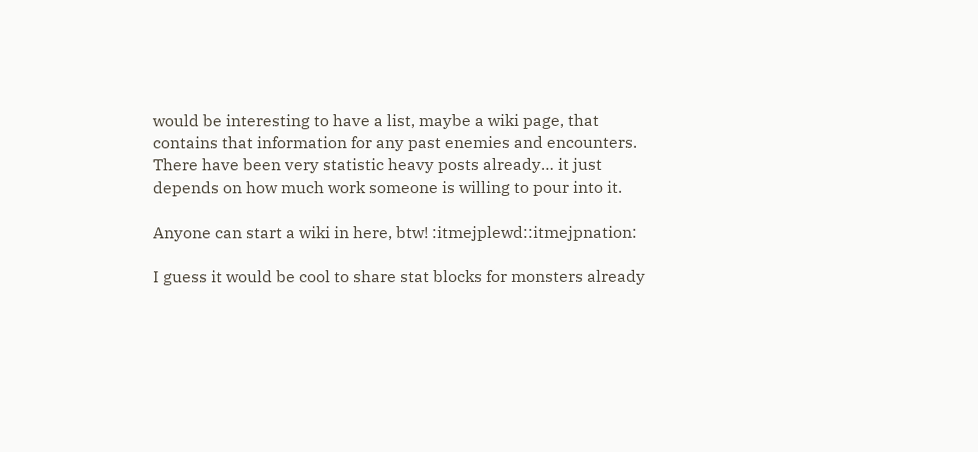would be interesting to have a list, maybe a wiki page, that contains that information for any past enemies and encounters. There have been very statistic heavy posts already… it just depends on how much work someone is willing to pour into it.

Anyone can start a wiki in here, btw! :itmejplewd::itmejpnation:

I guess it would be cool to share stat blocks for monsters already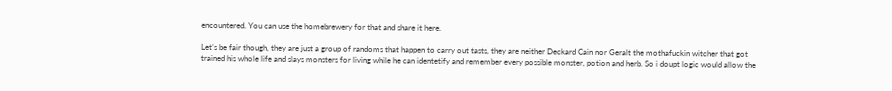encountered. You can use the homebrewery for that and share it here.

Let’s be fair though, they are just a group of randoms that happen to carry out tasts, they are neither Deckard Cain nor Geralt the mothafuckin witcher that got trained his whole life and slays monsters for living while he can identetify and remember every possible monster, potion and herb. So i doupt logic would allow the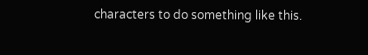characters to do something like this.